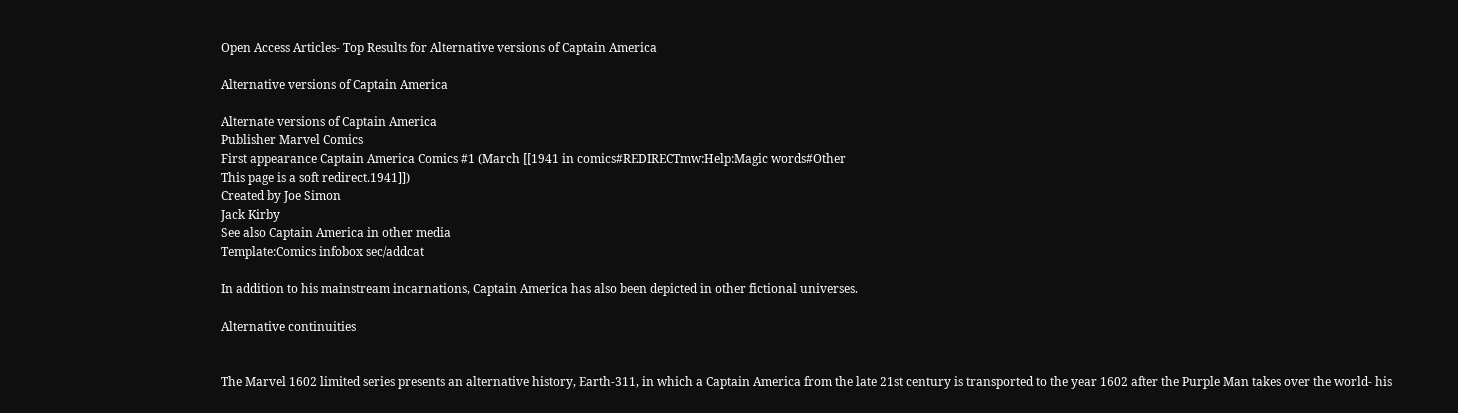Open Access Articles- Top Results for Alternative versions of Captain America

Alternative versions of Captain America

Alternate versions of Captain America
Publisher Marvel Comics
First appearance Captain America Comics #1 (March [[1941 in comics#REDIRECTmw:Help:Magic words#Other
This page is a soft redirect.1941]])
Created by Joe Simon
Jack Kirby
See also Captain America in other media
Template:Comics infobox sec/addcat

In addition to his mainstream incarnations, Captain America has also been depicted in other fictional universes.

Alternative continuities


The Marvel 1602 limited series presents an alternative history, Earth-311, in which a Captain America from the late 21st century is transported to the year 1602 after the Purple Man takes over the world- his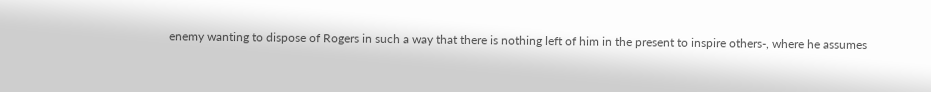enemy wanting to dispose of Rogers in such a way that there is nothing left of him in the present to inspire others-, where he assumes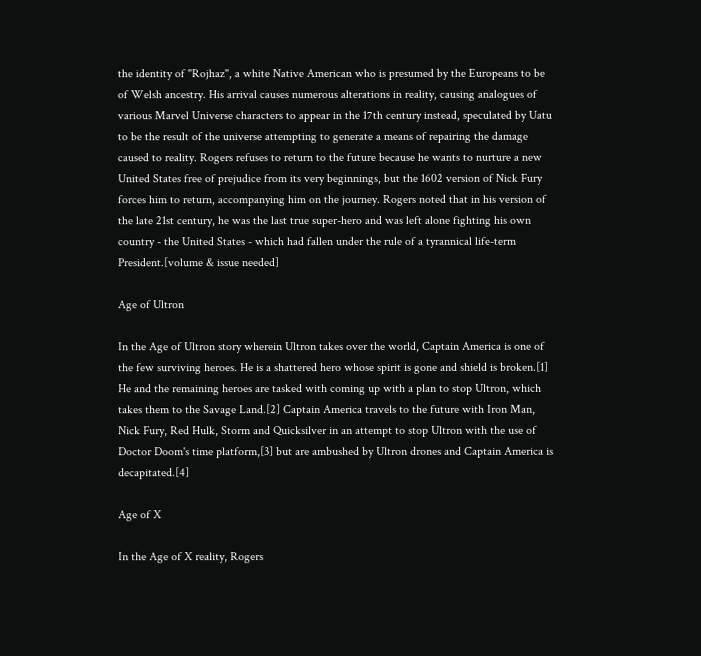the identity of "Rojhaz", a white Native American who is presumed by the Europeans to be of Welsh ancestry. His arrival causes numerous alterations in reality, causing analogues of various Marvel Universe characters to appear in the 17th century instead, speculated by Uatu to be the result of the universe attempting to generate a means of repairing the damage caused to reality. Rogers refuses to return to the future because he wants to nurture a new United States free of prejudice from its very beginnings, but the 1602 version of Nick Fury forces him to return, accompanying him on the journey. Rogers noted that in his version of the late 21st century, he was the last true super-hero and was left alone fighting his own country - the United States - which had fallen under the rule of a tyrannical life-term President.[volume & issue needed]

Age of Ultron

In the Age of Ultron story wherein Ultron takes over the world, Captain America is one of the few surviving heroes. He is a shattered hero whose spirit is gone and shield is broken.[1] He and the remaining heroes are tasked with coming up with a plan to stop Ultron, which takes them to the Savage Land.[2] Captain America travels to the future with Iron Man, Nick Fury, Red Hulk, Storm and Quicksilver in an attempt to stop Ultron with the use of Doctor Doom's time platform,[3] but are ambushed by Ultron drones and Captain America is decapitated.[4]

Age of X

In the Age of X reality, Rogers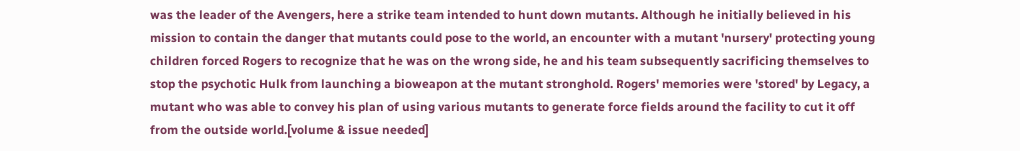was the leader of the Avengers, here a strike team intended to hunt down mutants. Although he initially believed in his mission to contain the danger that mutants could pose to the world, an encounter with a mutant 'nursery' protecting young children forced Rogers to recognize that he was on the wrong side, he and his team subsequently sacrificing themselves to stop the psychotic Hulk from launching a bioweapon at the mutant stronghold. Rogers' memories were 'stored' by Legacy, a mutant who was able to convey his plan of using various mutants to generate force fields around the facility to cut it off from the outside world.[volume & issue needed]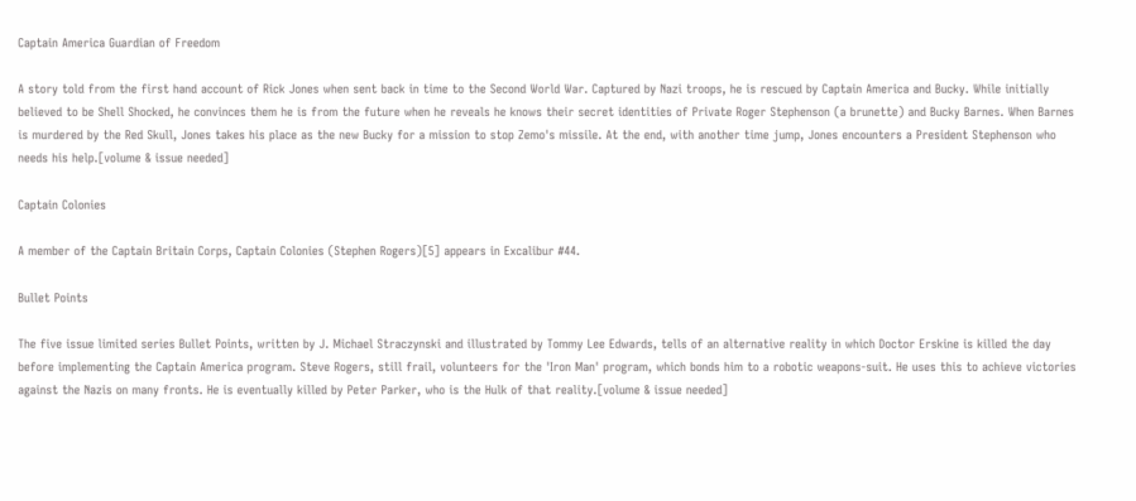Captain America Guardian of Freedom

A story told from the first hand account of Rick Jones when sent back in time to the Second World War. Captured by Nazi troops, he is rescued by Captain America and Bucky. While initially believed to be Shell Shocked, he convinces them he is from the future when he reveals he knows their secret identities of Private Roger Stephenson (a brunette) and Bucky Barnes. When Barnes is murdered by the Red Skull, Jones takes his place as the new Bucky for a mission to stop Zemo's missile. At the end, with another time jump, Jones encounters a President Stephenson who needs his help.[volume & issue needed]

Captain Colonies

A member of the Captain Britain Corps, Captain Colonies (Stephen Rogers)[5] appears in Excalibur #44.

Bullet Points

The five issue limited series Bullet Points, written by J. Michael Straczynski and illustrated by Tommy Lee Edwards, tells of an alternative reality in which Doctor Erskine is killed the day before implementing the Captain America program. Steve Rogers, still frail, volunteers for the 'Iron Man' program, which bonds him to a robotic weapons-suit. He uses this to achieve victories against the Nazis on many fronts. He is eventually killed by Peter Parker, who is the Hulk of that reality.[volume & issue needed]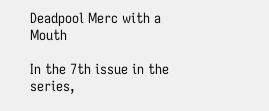Deadpool Merc with a Mouth

In the 7th issue in the series,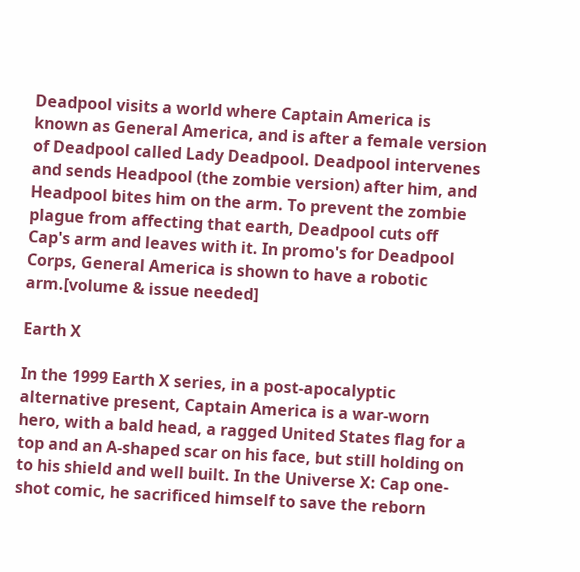Deadpool visits a world where Captain America is known as General America, and is after a female version of Deadpool called Lady Deadpool. Deadpool intervenes and sends Headpool (the zombie version) after him, and Headpool bites him on the arm. To prevent the zombie plague from affecting that earth, Deadpool cuts off Cap's arm and leaves with it. In promo's for Deadpool Corps, General America is shown to have a robotic arm.[volume & issue needed]

Earth X

In the 1999 Earth X series, in a post-apocalyptic alternative present, Captain America is a war-worn hero, with a bald head, a ragged United States flag for a top and an A-shaped scar on his face, but still holding on to his shield and well built. In the Universe X: Cap one-shot comic, he sacrificed himself to save the reborn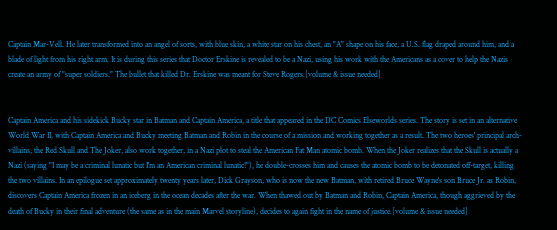Captain Mar-Vell. He later transformed into an angel of sorts, with blue skin, a white star on his chest, an "A" shape on his face, a U.S. flag draped around him, and a blade of light from his right arm. It is during this series that Doctor Erskine is revealed to be a Nazi, using his work with the Americans as a cover to help the Nazis create an army of "super soldiers." The bullet that killed Dr. Erskine was meant for Steve Rogers.[volume & issue needed]


Captain America and his sidekick Bucky star in Batman and Captain America, a title that appeared in the DC Comics Elseworlds series. The story is set in an alternative World War II, with Captain America and Bucky meeting Batman and Robin in the course of a mission and working together as a result. The two heroes' principal arch-villains, the Red Skull and The Joker, also work together, in a Nazi plot to steal the American Fat Man atomic bomb. When the Joker realizes that the Skull is actually a Nazi (saying "I may be a criminal lunatic but I'm an American criminal lunatic!"), he double-crosses him and causes the atomic bomb to be detonated off-target, killing the two villains. In an epilogue set approximately twenty years later, Dick Grayson, who is now the new Batman, with retired Bruce Wayne's son Bruce Jr. as Robin, discovers Captain America frozen in an iceberg in the ocean decades after the war. When thawed out by Batman and Robin, Captain America, though aggrieved by the death of Bucky in their final adventure (the same as in the main Marvel storyline), decides to again fight in the name of justice.[volume & issue needed]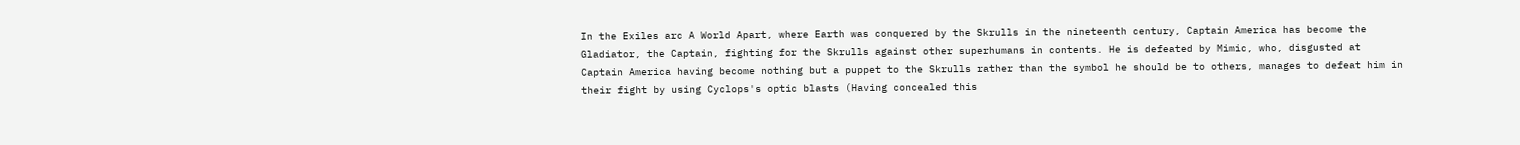In the Exiles arc A World Apart, where Earth was conquered by the Skrulls in the nineteenth century, Captain America has become the Gladiator, the Captain, fighting for the Skrulls against other superhumans in contents. He is defeated by Mimic, who, disgusted at Captain America having become nothing but a puppet to the Skrulls rather than the symbol he should be to others, manages to defeat him in their fight by using Cyclops's optic blasts (Having concealed this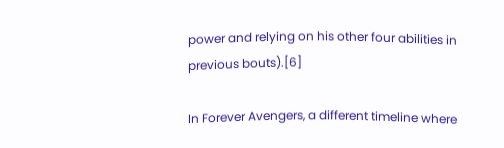power and relying on his other four abilities in previous bouts).[6]

In Forever Avengers, a different timeline where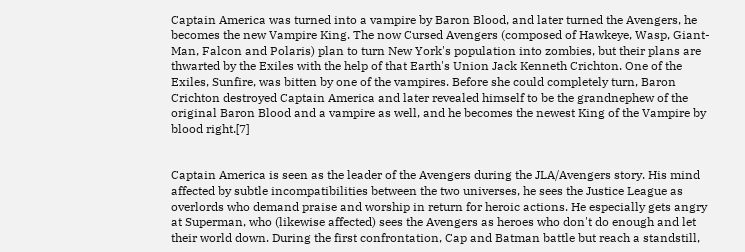Captain America was turned into a vampire by Baron Blood, and later turned the Avengers, he becomes the new Vampire King. The now Cursed Avengers (composed of Hawkeye, Wasp, Giant-Man, Falcon and Polaris) plan to turn New York's population into zombies, but their plans are thwarted by the Exiles with the help of that Earth's Union Jack Kenneth Crichton. One of the Exiles, Sunfire, was bitten by one of the vampires. Before she could completely turn, Baron Crichton destroyed Captain America and later revealed himself to be the grandnephew of the original Baron Blood and a vampire as well, and he becomes the newest King of the Vampire by blood right.[7]


Captain America is seen as the leader of the Avengers during the JLA/Avengers story. His mind affected by subtle incompatibilities between the two universes, he sees the Justice League as overlords who demand praise and worship in return for heroic actions. He especially gets angry at Superman, who (likewise affected) sees the Avengers as heroes who don't do enough and let their world down. During the first confrontation, Cap and Batman battle but reach a standstill,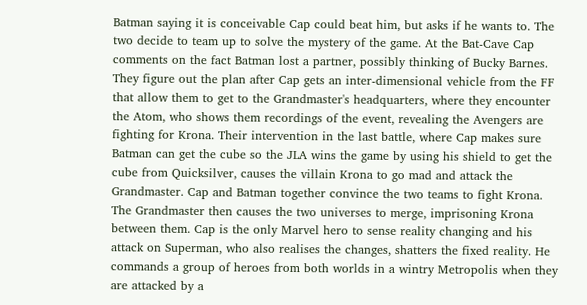Batman saying it is conceivable Cap could beat him, but asks if he wants to. The two decide to team up to solve the mystery of the game. At the Bat-Cave Cap comments on the fact Batman lost a partner, possibly thinking of Bucky Barnes. They figure out the plan after Cap gets an inter-dimensional vehicle from the FF that allow them to get to the Grandmaster's headquarters, where they encounter the Atom, who shows them recordings of the event, revealing the Avengers are fighting for Krona. Their intervention in the last battle, where Cap makes sure Batman can get the cube so the JLA wins the game by using his shield to get the cube from Quicksilver, causes the villain Krona to go mad and attack the Grandmaster. Cap and Batman together convince the two teams to fight Krona. The Grandmaster then causes the two universes to merge, imprisoning Krona between them. Cap is the only Marvel hero to sense reality changing and his attack on Superman, who also realises the changes, shatters the fixed reality. He commands a group of heroes from both worlds in a wintry Metropolis when they are attacked by a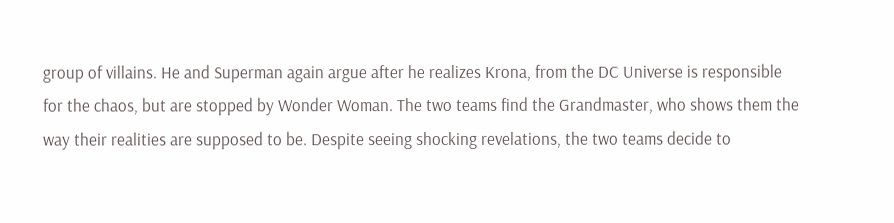group of villains. He and Superman again argue after he realizes Krona, from the DC Universe is responsible for the chaos, but are stopped by Wonder Woman. The two teams find the Grandmaster, who shows them the way their realities are supposed to be. Despite seeing shocking revelations, the two teams decide to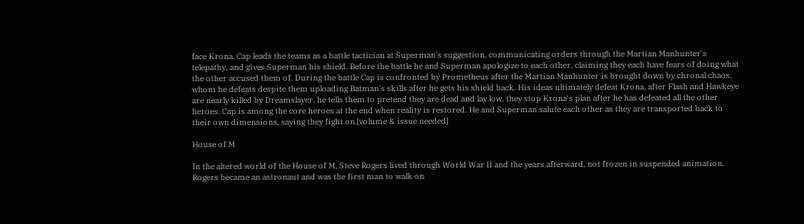face Krona. Cap leads the teams as a battle tactician at Superman's suggestion, communicating orders through the Martian Manhunter's telepathy, and gives Superman his shield. Before the battle he and Superman apologize to each other, claiming they each have fears of doing what the other accused them of. During the battle Cap is confronted by Prometheus after the Martian Manhunter is brought down by chronal chaos, whom he defeats despite them uploading Batman's skills after he gets his shield back. His ideas ultimately defeat Krona, after Flash and Hawkeye are nearly killed by Dreamslayer, he tells them to pretend they are dead and lay low, they stop Krona's plan after he has defeated all the other heroes. Cap is among the core heroes at the end when reality is restored. He and Superman salute each other as they are transported back to their own dimensions, saying they fight on.[volume & issue needed]

House of M

In the altered world of the House of M, Steve Rogers lived through World War II and the years afterward, not frozen in suspended animation. Rogers became an astronaut and was the first man to walk on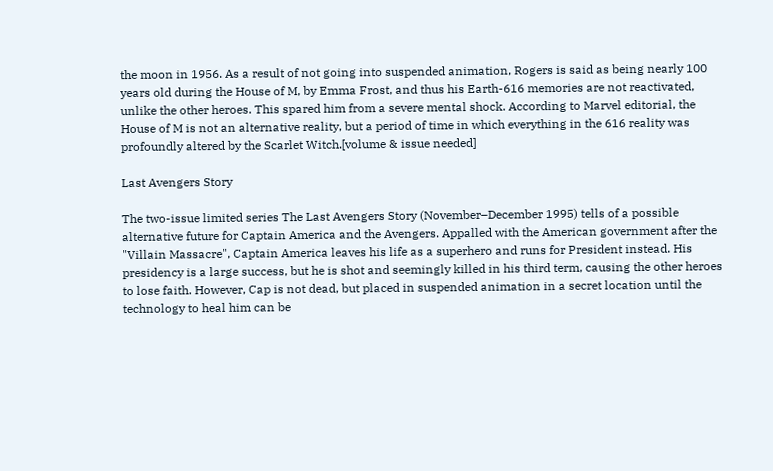the moon in 1956. As a result of not going into suspended animation, Rogers is said as being nearly 100 years old during the House of M, by Emma Frost, and thus his Earth-616 memories are not reactivated, unlike the other heroes. This spared him from a severe mental shock. According to Marvel editorial, the House of M is not an alternative reality, but a period of time in which everything in the 616 reality was profoundly altered by the Scarlet Witch.[volume & issue needed]

Last Avengers Story

The two-issue limited series The Last Avengers Story (November–December 1995) tells of a possible alternative future for Captain America and the Avengers. Appalled with the American government after the "Villain Massacre", Captain America leaves his life as a superhero and runs for President instead. His presidency is a large success, but he is shot and seemingly killed in his third term, causing the other heroes to lose faith. However, Cap is not dead, but placed in suspended animation in a secret location until the technology to heal him can be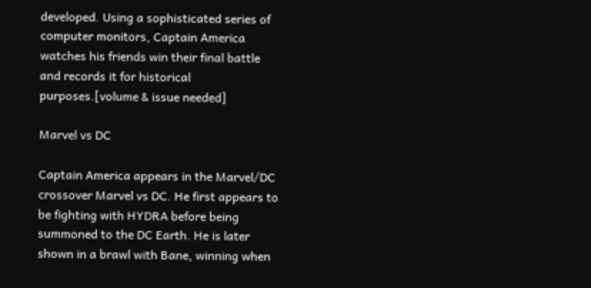developed. Using a sophisticated series of computer monitors, Captain America watches his friends win their final battle and records it for historical purposes.[volume & issue needed]

Marvel vs DC

Captain America appears in the Marvel/DC crossover Marvel vs DC. He first appears to be fighting with HYDRA before being summoned to the DC Earth. He is later shown in a brawl with Bane, winning when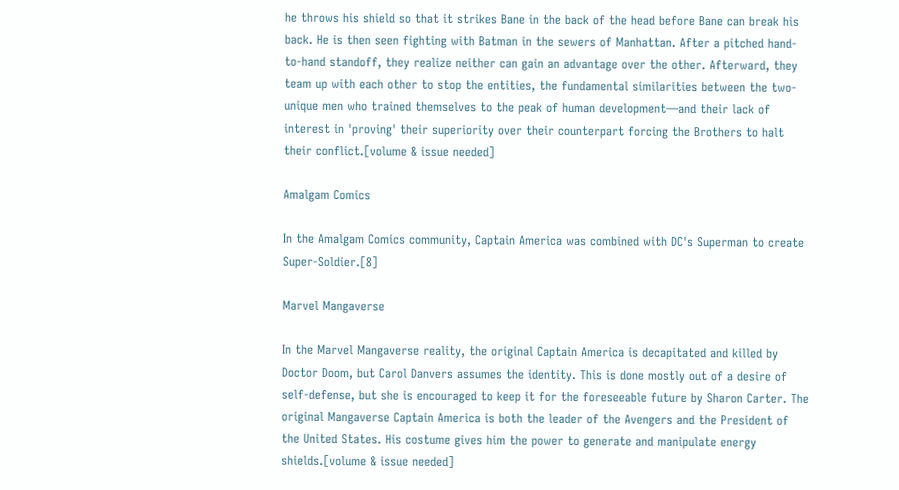he throws his shield so that it strikes Bane in the back of the head before Bane can break his back. He is then seen fighting with Batman in the sewers of Manhattan. After a pitched hand-to-hand standoff, they realize neither can gain an advantage over the other. Afterward, they team up with each other to stop the entities, the fundamental similarities between the two-unique men who trained themselves to the peak of human development—and their lack of interest in 'proving' their superiority over their counterpart forcing the Brothers to halt their conflict.[volume & issue needed]

Amalgam Comics

In the Amalgam Comics community, Captain America was combined with DC's Superman to create Super-Soldier.[8]

Marvel Mangaverse

In the Marvel Mangaverse reality, the original Captain America is decapitated and killed by Doctor Doom, but Carol Danvers assumes the identity. This is done mostly out of a desire of self-defense, but she is encouraged to keep it for the foreseeable future by Sharon Carter. The original Mangaverse Captain America is both the leader of the Avengers and the President of the United States. His costume gives him the power to generate and manipulate energy shields.[volume & issue needed]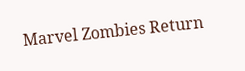Marvel Zombies Return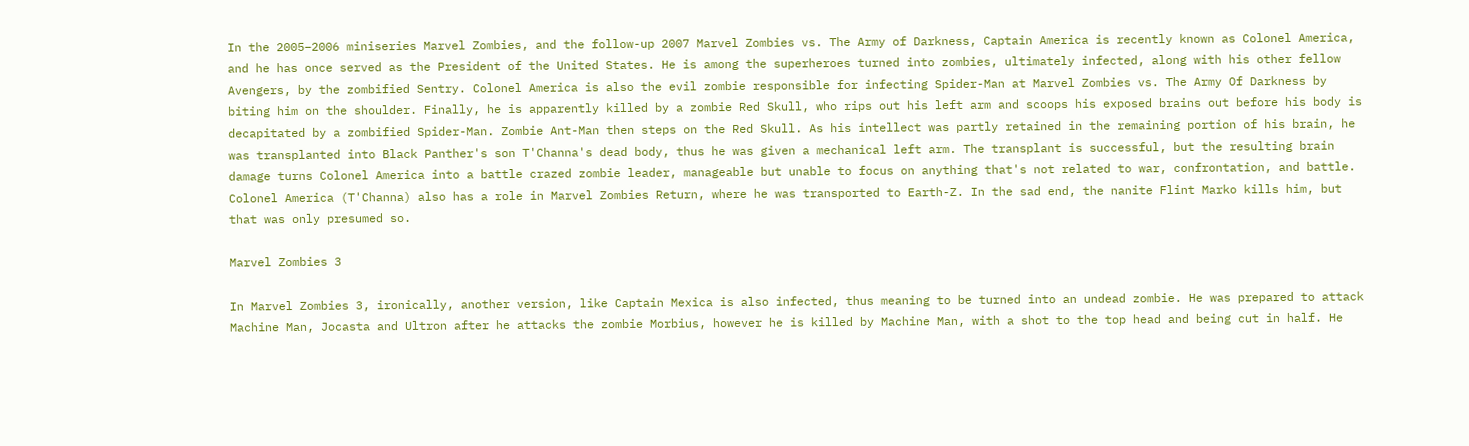In the 2005–2006 miniseries Marvel Zombies, and the follow-up 2007 Marvel Zombies vs. The Army of Darkness, Captain America is recently known as Colonel America, and he has once served as the President of the United States. He is among the superheroes turned into zombies, ultimately infected, along with his other fellow Avengers, by the zombified Sentry. Colonel America is also the evil zombie responsible for infecting Spider-Man at Marvel Zombies vs. The Army Of Darkness by biting him on the shoulder. Finally, he is apparently killed by a zombie Red Skull, who rips out his left arm and scoops his exposed brains out before his body is decapitated by a zombified Spider-Man. Zombie Ant-Man then steps on the Red Skull. As his intellect was partly retained in the remaining portion of his brain, he was transplanted into Black Panther's son T'Channa's dead body, thus he was given a mechanical left arm. The transplant is successful, but the resulting brain damage turns Colonel America into a battle crazed zombie leader, manageable but unable to focus on anything that's not related to war, confrontation, and battle. Colonel America (T'Channa) also has a role in Marvel Zombies Return, where he was transported to Earth-Z. In the sad end, the nanite Flint Marko kills him, but that was only presumed so.

Marvel Zombies 3

In Marvel Zombies 3, ironically, another version, like Captain Mexica is also infected, thus meaning to be turned into an undead zombie. He was prepared to attack Machine Man, Jocasta and Ultron after he attacks the zombie Morbius, however he is killed by Machine Man, with a shot to the top head and being cut in half. He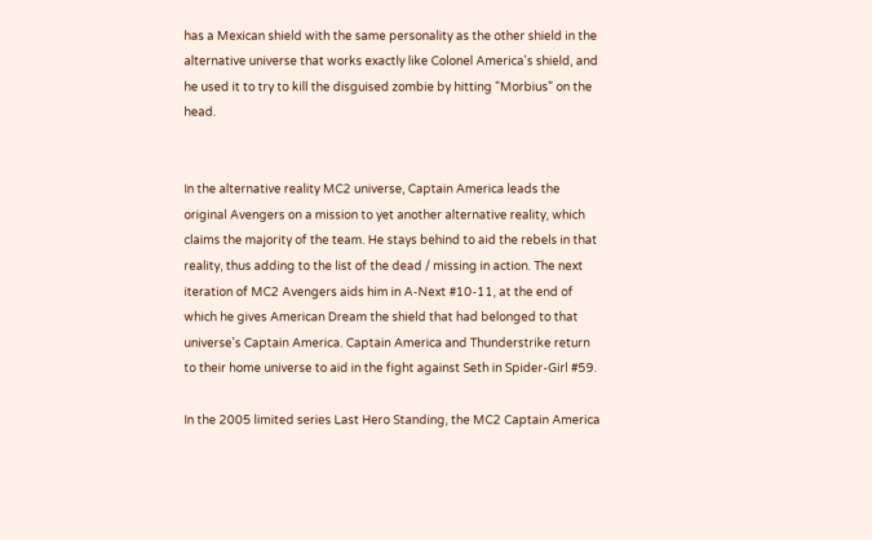has a Mexican shield with the same personality as the other shield in the alternative universe that works exactly like Colonel America's shield, and he used it to try to kill the disguised zombie by hitting "Morbius" on the head.


In the alternative reality MC2 universe, Captain America leads the original Avengers on a mission to yet another alternative reality, which claims the majority of the team. He stays behind to aid the rebels in that reality, thus adding to the list of the dead / missing in action. The next iteration of MC2 Avengers aids him in A-Next #10-11, at the end of which he gives American Dream the shield that had belonged to that universe's Captain America. Captain America and Thunderstrike return to their home universe to aid in the fight against Seth in Spider-Girl #59.

In the 2005 limited series Last Hero Standing, the MC2 Captain America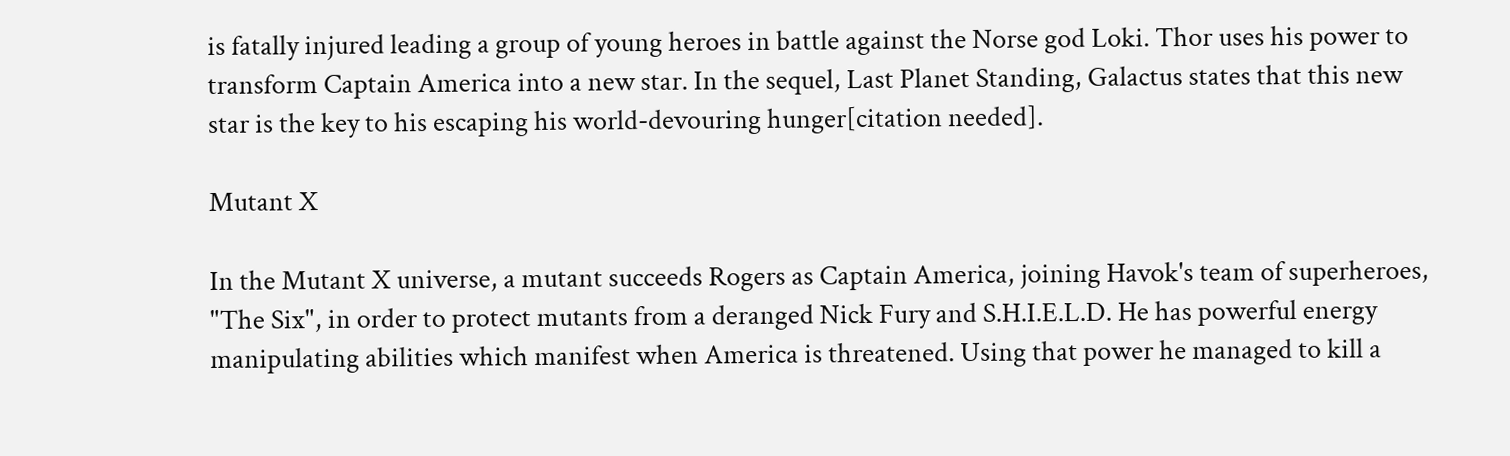is fatally injured leading a group of young heroes in battle against the Norse god Loki. Thor uses his power to transform Captain America into a new star. In the sequel, Last Planet Standing, Galactus states that this new star is the key to his escaping his world-devouring hunger[citation needed].

Mutant X

In the Mutant X universe, a mutant succeeds Rogers as Captain America, joining Havok's team of superheroes, "The Six", in order to protect mutants from a deranged Nick Fury and S.H.I.E.L.D. He has powerful energy manipulating abilities which manifest when America is threatened. Using that power he managed to kill a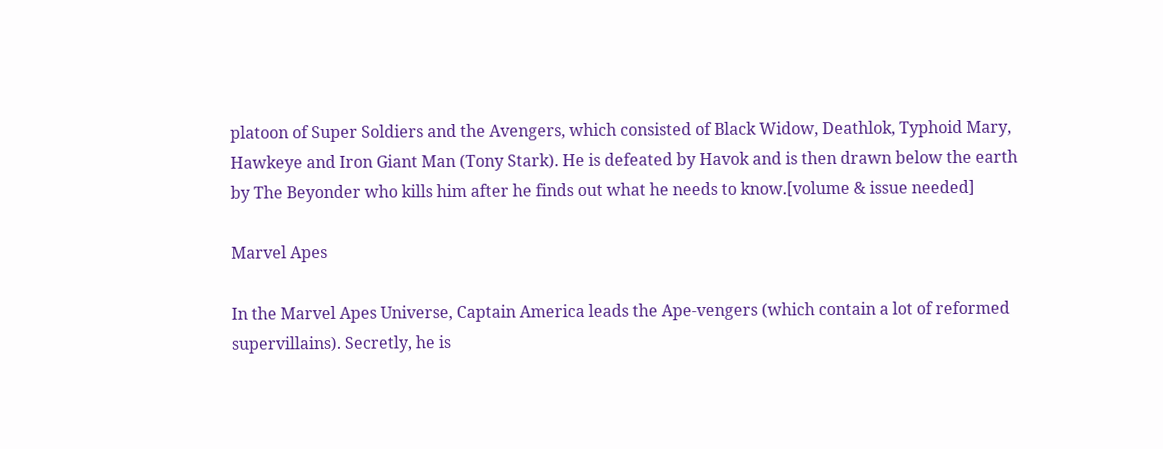platoon of Super Soldiers and the Avengers, which consisted of Black Widow, Deathlok, Typhoid Mary, Hawkeye and Iron Giant Man (Tony Stark). He is defeated by Havok and is then drawn below the earth by The Beyonder who kills him after he finds out what he needs to know.[volume & issue needed]

Marvel Apes

In the Marvel Apes Universe, Captain America leads the Ape-vengers (which contain a lot of reformed supervillains). Secretly, he is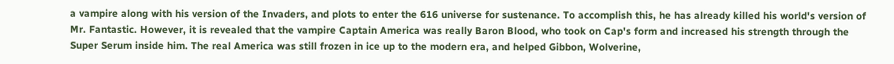a vampire along with his version of the Invaders, and plots to enter the 616 universe for sustenance. To accomplish this, he has already killed his world's version of Mr. Fantastic. However, it is revealed that the vampire Captain America was really Baron Blood, who took on Cap's form and increased his strength through the Super Serum inside him. The real America was still frozen in ice up to the modern era, and helped Gibbon, Wolverine,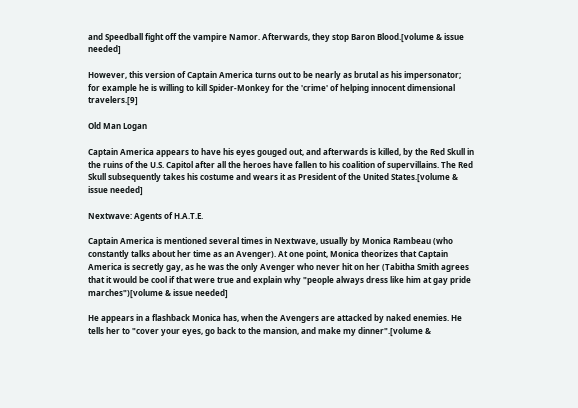and Speedball fight off the vampire Namor. Afterwards, they stop Baron Blood.[volume & issue needed]

However, this version of Captain America turns out to be nearly as brutal as his impersonator; for example he is willing to kill Spider-Monkey for the 'crime' of helping innocent dimensional travelers.[9]

Old Man Logan

Captain America appears to have his eyes gouged out, and afterwards is killed, by the Red Skull in the ruins of the U.S. Capitol after all the heroes have fallen to his coalition of supervillains. The Red Skull subsequently takes his costume and wears it as President of the United States.[volume & issue needed]

Nextwave: Agents of H.A.T.E.

Captain America is mentioned several times in Nextwave, usually by Monica Rambeau (who constantly talks about her time as an Avenger). At one point, Monica theorizes that Captain America is secretly gay, as he was the only Avenger who never hit on her (Tabitha Smith agrees that it would be cool if that were true and explain why "people always dress like him at gay pride marches")[volume & issue needed]

He appears in a flashback Monica has, when the Avengers are attacked by naked enemies. He tells her to "cover your eyes, go back to the mansion, and make my dinner".[volume &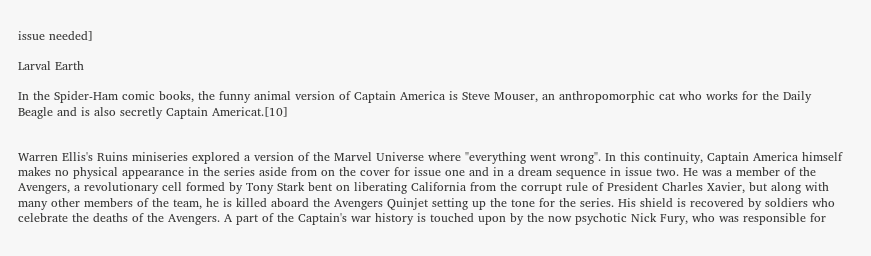issue needed]

Larval Earth

In the Spider-Ham comic books, the funny animal version of Captain America is Steve Mouser, an anthropomorphic cat who works for the Daily Beagle and is also secretly Captain Americat.[10]


Warren Ellis's Ruins miniseries explored a version of the Marvel Universe where "everything went wrong". In this continuity, Captain America himself makes no physical appearance in the series aside from on the cover for issue one and in a dream sequence in issue two. He was a member of the Avengers, a revolutionary cell formed by Tony Stark bent on liberating California from the corrupt rule of President Charles Xavier, but along with many other members of the team, he is killed aboard the Avengers Quinjet setting up the tone for the series. His shield is recovered by soldiers who celebrate the deaths of the Avengers. A part of the Captain's war history is touched upon by the now psychotic Nick Fury, who was responsible for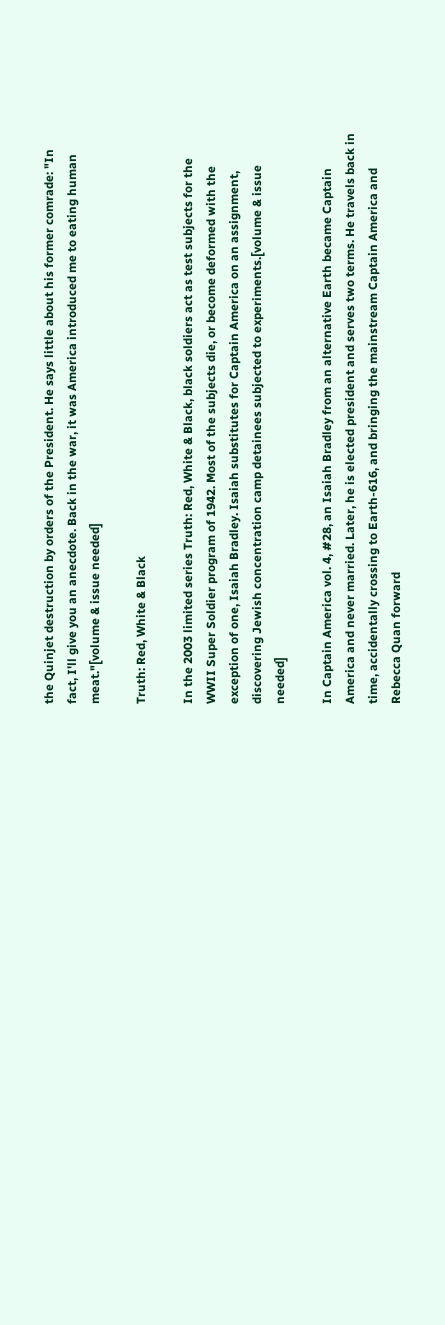the Quinjet destruction by orders of the President. He says little about his former comrade: "In fact, I'll give you an anecdote. Back in the war, it was America introduced me to eating human meat."[volume & issue needed]

Truth: Red, White & Black

In the 2003 limited series Truth: Red, White & Black, black soldiers act as test subjects for the WWII Super Soldier program of 1942. Most of the subjects die, or become deformed with the exception of one, Isaiah Bradley. Isaiah substitutes for Captain America on an assignment, discovering Jewish concentration camp detainees subjected to experiments.[volume & issue needed]

In Captain America vol. 4, #28, an Isaiah Bradley from an alternative Earth became Captain America and never married. Later, he is elected president and serves two terms. He travels back in time, accidentally crossing to Earth-616, and bringing the mainstream Captain America and Rebecca Quan forward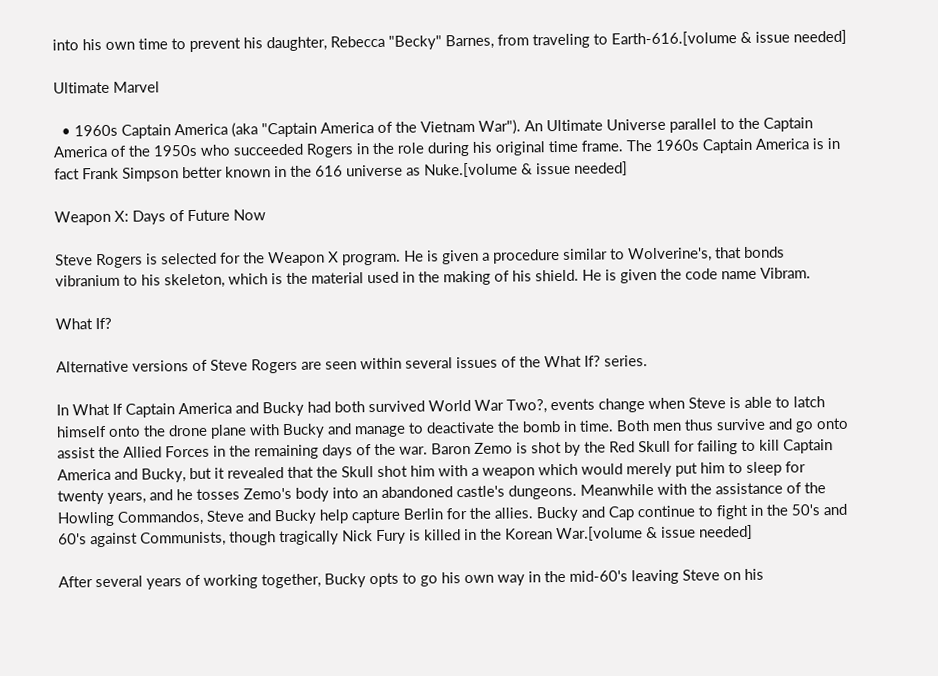into his own time to prevent his daughter, Rebecca "Becky" Barnes, from traveling to Earth-616.[volume & issue needed]

Ultimate Marvel

  • 1960s Captain America (aka "Captain America of the Vietnam War"). An Ultimate Universe parallel to the Captain America of the 1950s who succeeded Rogers in the role during his original time frame. The 1960s Captain America is in fact Frank Simpson better known in the 616 universe as Nuke.[volume & issue needed]

Weapon X: Days of Future Now

Steve Rogers is selected for the Weapon X program. He is given a procedure similar to Wolverine's, that bonds vibranium to his skeleton, which is the material used in the making of his shield. He is given the code name Vibram.

What If?

Alternative versions of Steve Rogers are seen within several issues of the What If? series.

In What If Captain America and Bucky had both survived World War Two?, events change when Steve is able to latch himself onto the drone plane with Bucky and manage to deactivate the bomb in time. Both men thus survive and go onto assist the Allied Forces in the remaining days of the war. Baron Zemo is shot by the Red Skull for failing to kill Captain America and Bucky, but it revealed that the Skull shot him with a weapon which would merely put him to sleep for twenty years, and he tosses Zemo's body into an abandoned castle's dungeons. Meanwhile with the assistance of the Howling Commandos, Steve and Bucky help capture Berlin for the allies. Bucky and Cap continue to fight in the 50's and 60's against Communists, though tragically Nick Fury is killed in the Korean War.[volume & issue needed]

After several years of working together, Bucky opts to go his own way in the mid-60's leaving Steve on his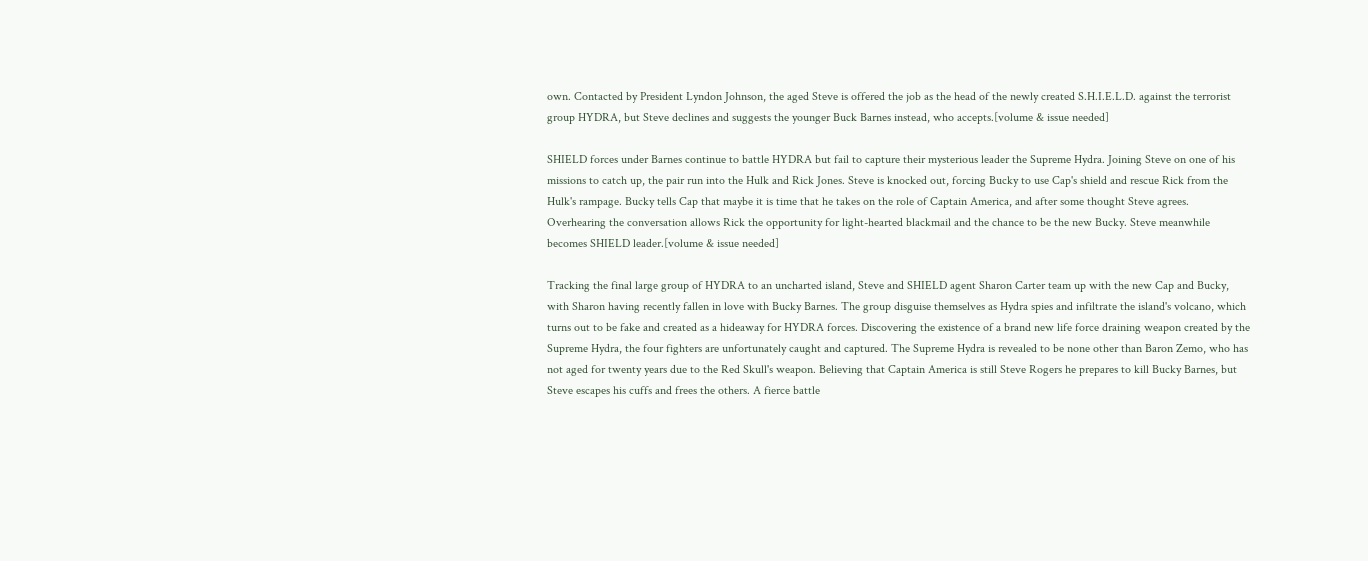own. Contacted by President Lyndon Johnson, the aged Steve is offered the job as the head of the newly created S.H.I.E.L.D. against the terrorist group HYDRA, but Steve declines and suggests the younger Buck Barnes instead, who accepts.[volume & issue needed]

SHIELD forces under Barnes continue to battle HYDRA but fail to capture their mysterious leader the Supreme Hydra. Joining Steve on one of his missions to catch up, the pair run into the Hulk and Rick Jones. Steve is knocked out, forcing Bucky to use Cap's shield and rescue Rick from the Hulk's rampage. Bucky tells Cap that maybe it is time that he takes on the role of Captain America, and after some thought Steve agrees. Overhearing the conversation allows Rick the opportunity for light-hearted blackmail and the chance to be the new Bucky. Steve meanwhile becomes SHIELD leader.[volume & issue needed]

Tracking the final large group of HYDRA to an uncharted island, Steve and SHIELD agent Sharon Carter team up with the new Cap and Bucky, with Sharon having recently fallen in love with Bucky Barnes. The group disguise themselves as Hydra spies and infiltrate the island's volcano, which turns out to be fake and created as a hideaway for HYDRA forces. Discovering the existence of a brand new life force draining weapon created by the Supreme Hydra, the four fighters are unfortunately caught and captured. The Supreme Hydra is revealed to be none other than Baron Zemo, who has not aged for twenty years due to the Red Skull's weapon. Believing that Captain America is still Steve Rogers he prepares to kill Bucky Barnes, but Steve escapes his cuffs and frees the others. A fierce battle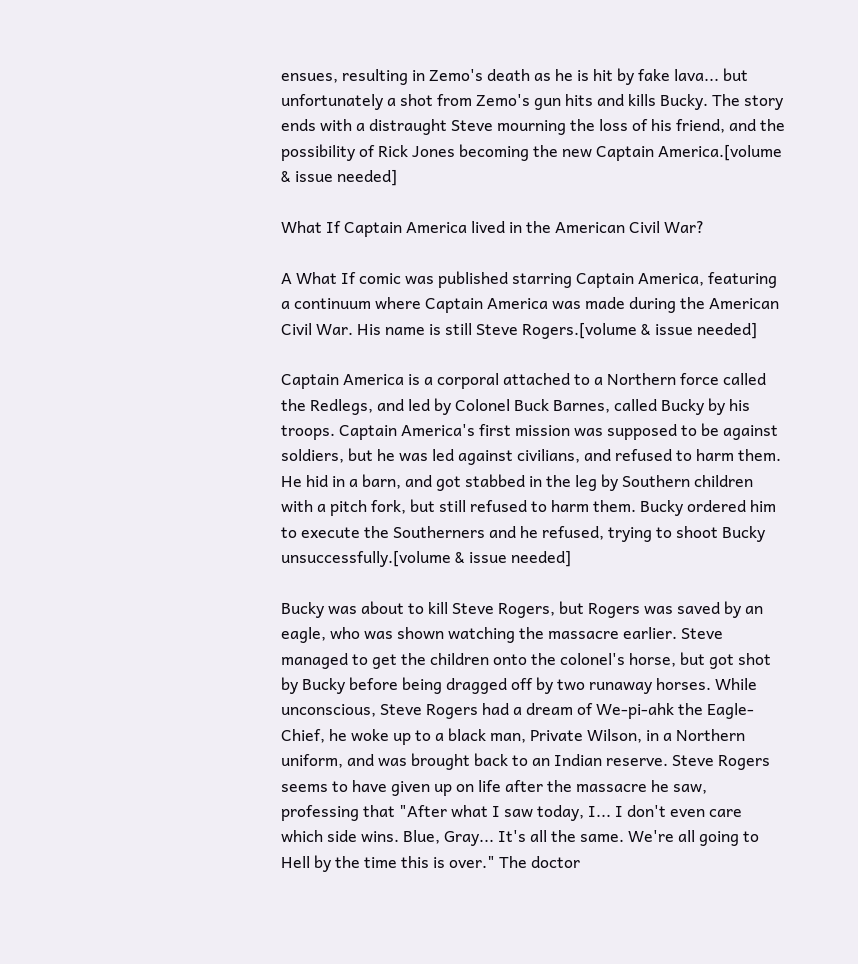ensues, resulting in Zemo's death as he is hit by fake lava... but unfortunately a shot from Zemo's gun hits and kills Bucky. The story ends with a distraught Steve mourning the loss of his friend, and the possibility of Rick Jones becoming the new Captain America.[volume & issue needed]

What If Captain America lived in the American Civil War?

A What If comic was published starring Captain America, featuring a continuum where Captain America was made during the American Civil War. His name is still Steve Rogers.[volume & issue needed]

Captain America is a corporal attached to a Northern force called the Redlegs, and led by Colonel Buck Barnes, called Bucky by his troops. Captain America's first mission was supposed to be against soldiers, but he was led against civilians, and refused to harm them. He hid in a barn, and got stabbed in the leg by Southern children with a pitch fork, but still refused to harm them. Bucky ordered him to execute the Southerners and he refused, trying to shoot Bucky unsuccessfully.[volume & issue needed]

Bucky was about to kill Steve Rogers, but Rogers was saved by an eagle, who was shown watching the massacre earlier. Steve managed to get the children onto the colonel's horse, but got shot by Bucky before being dragged off by two runaway horses. While unconscious, Steve Rogers had a dream of We-pi-ahk the Eagle-Chief, he woke up to a black man, Private Wilson, in a Northern uniform, and was brought back to an Indian reserve. Steve Rogers seems to have given up on life after the massacre he saw, professing that "After what I saw today, I... I don't even care which side wins. Blue, Gray... It's all the same. We're all going to Hell by the time this is over." The doctor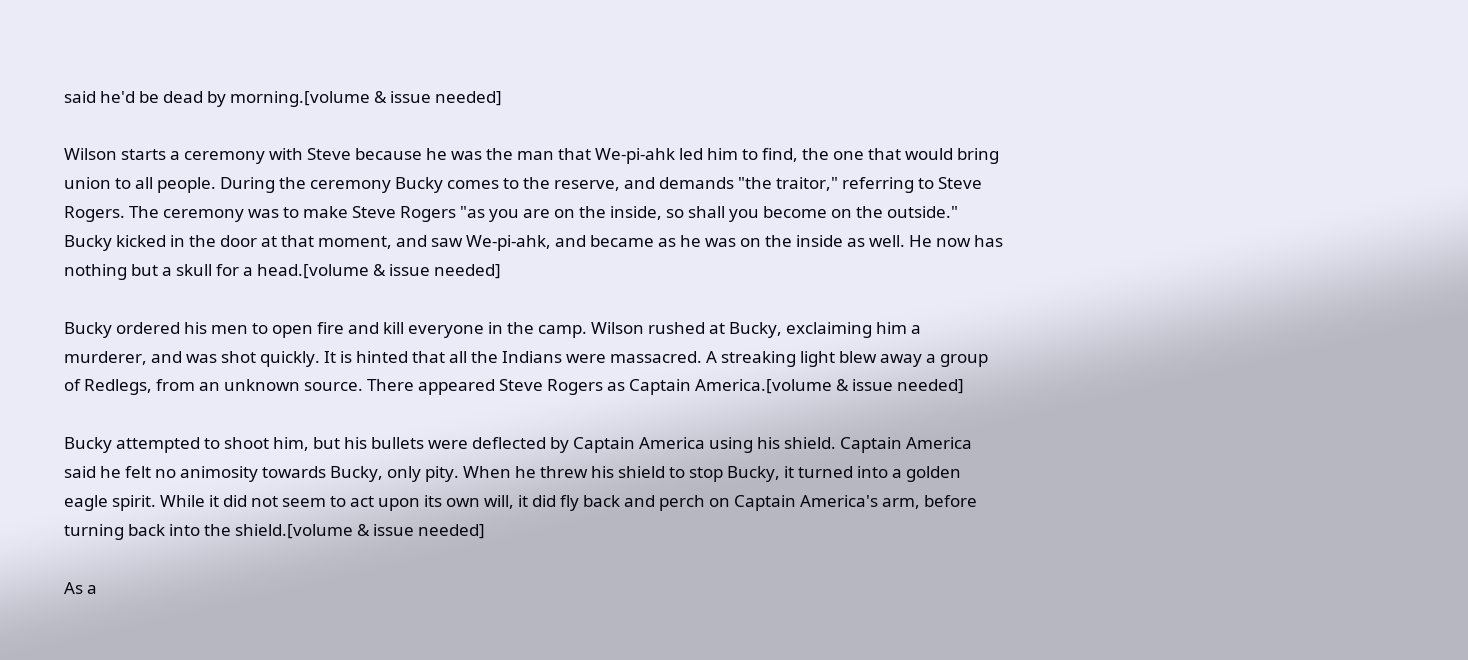said he'd be dead by morning.[volume & issue needed]

Wilson starts a ceremony with Steve because he was the man that We-pi-ahk led him to find, the one that would bring union to all people. During the ceremony Bucky comes to the reserve, and demands "the traitor," referring to Steve Rogers. The ceremony was to make Steve Rogers "as you are on the inside, so shall you become on the outside." Bucky kicked in the door at that moment, and saw We-pi-ahk, and became as he was on the inside as well. He now has nothing but a skull for a head.[volume & issue needed]

Bucky ordered his men to open fire and kill everyone in the camp. Wilson rushed at Bucky, exclaiming him a murderer, and was shot quickly. It is hinted that all the Indians were massacred. A streaking light blew away a group of Redlegs, from an unknown source. There appeared Steve Rogers as Captain America.[volume & issue needed]

Bucky attempted to shoot him, but his bullets were deflected by Captain America using his shield. Captain America said he felt no animosity towards Bucky, only pity. When he threw his shield to stop Bucky, it turned into a golden eagle spirit. While it did not seem to act upon its own will, it did fly back and perch on Captain America's arm, before turning back into the shield.[volume & issue needed]

As a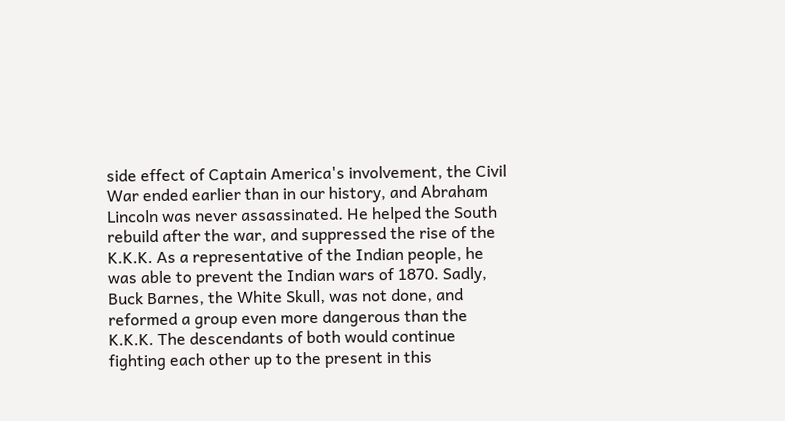side effect of Captain America's involvement, the Civil War ended earlier than in our history, and Abraham Lincoln was never assassinated. He helped the South rebuild after the war, and suppressed the rise of the K.K.K. As a representative of the Indian people, he was able to prevent the Indian wars of 1870. Sadly, Buck Barnes, the White Skull, was not done, and reformed a group even more dangerous than the K.K.K. The descendants of both would continue fighting each other up to the present in this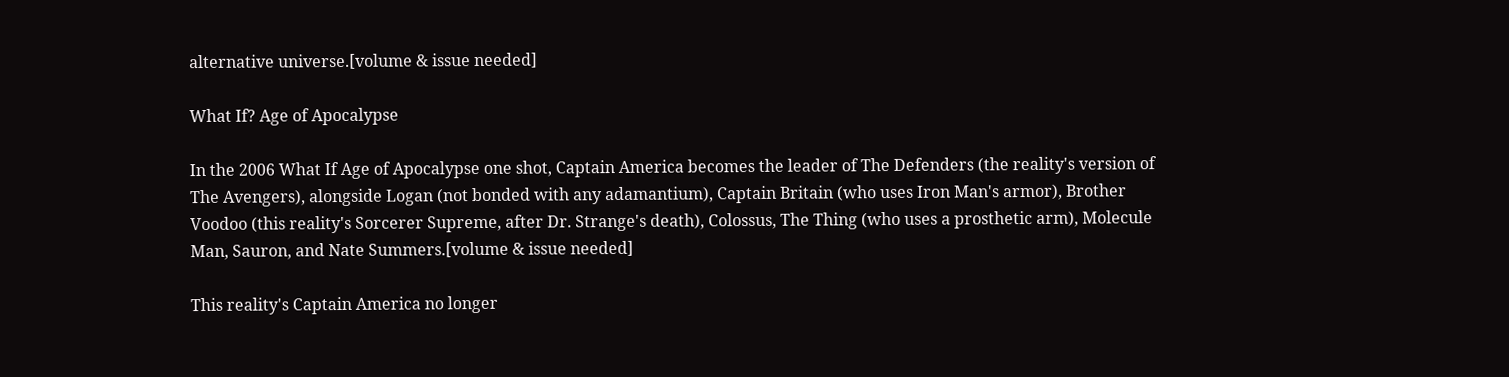alternative universe.[volume & issue needed]

What If? Age of Apocalypse

In the 2006 What If Age of Apocalypse one shot, Captain America becomes the leader of The Defenders (the reality's version of The Avengers), alongside Logan (not bonded with any adamantium), Captain Britain (who uses Iron Man's armor), Brother Voodoo (this reality's Sorcerer Supreme, after Dr. Strange's death), Colossus, The Thing (who uses a prosthetic arm), Molecule Man, Sauron, and Nate Summers.[volume & issue needed]

This reality's Captain America no longer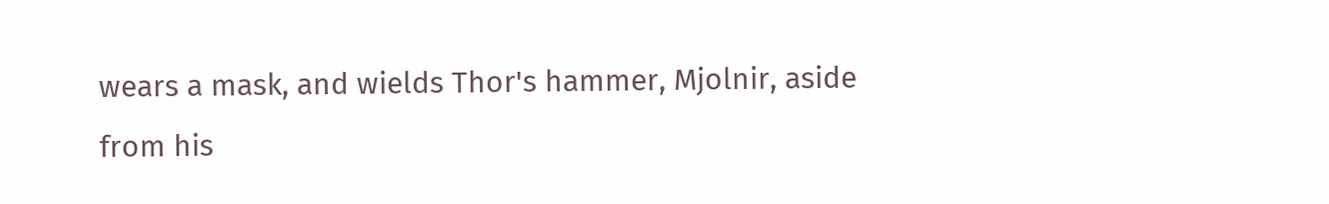wears a mask, and wields Thor's hammer, Mjolnir, aside from his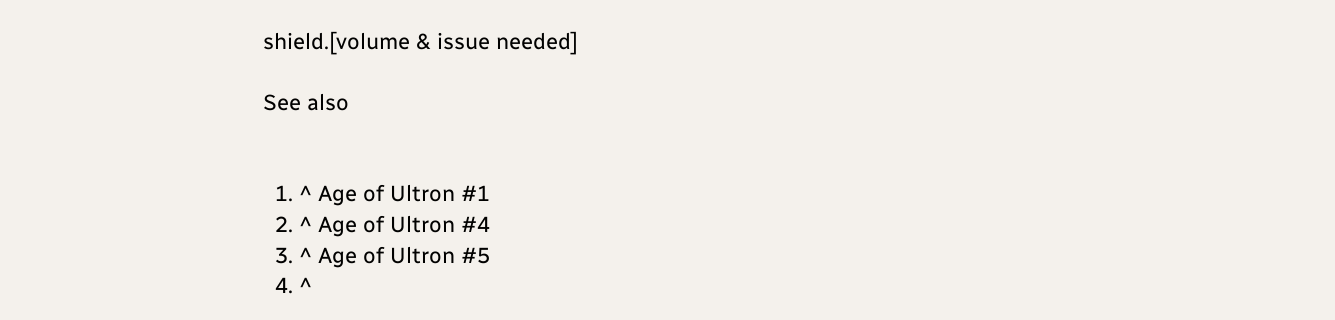shield.[volume & issue needed]

See also


  1. ^ Age of Ultron #1
  2. ^ Age of Ultron #4
  3. ^ Age of Ultron #5
  4. ^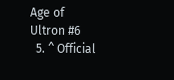Age of Ultron #6
  5. ^ Official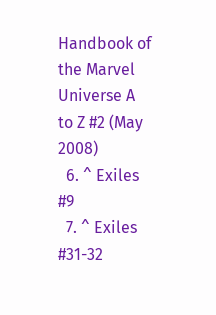Handbook of the Marvel Universe A to Z #2 (May 2008)
  6. ^ Exiles #9
  7. ^ Exiles #31-32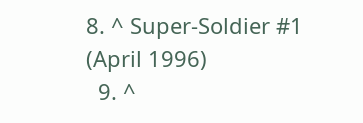8. ^ Super-Soldier #1 (April 1996)
  9. ^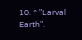10. ^ "Larval Earth".